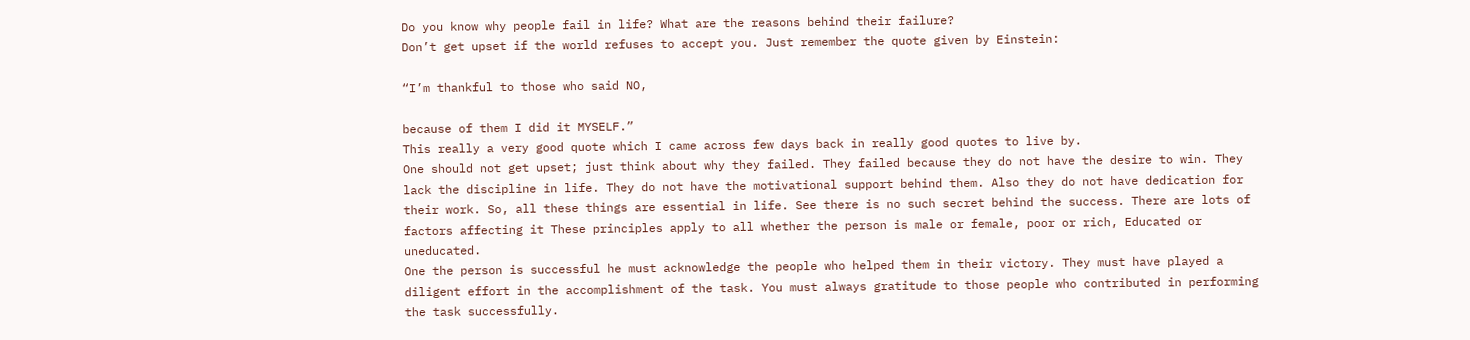Do you know why people fail in life? What are the reasons behind their failure?
Don’t get upset if the world refuses to accept you. Just remember the quote given by Einstein:

“I’m thankful to those who said NO,

because of them I did it MYSELF.”
This really a very good quote which I came across few days back in really good quotes to live by.
One should not get upset; just think about why they failed. They failed because they do not have the desire to win. They lack the discipline in life. They do not have the motivational support behind them. Also they do not have dedication for their work. So, all these things are essential in life. See there is no such secret behind the success. There are lots of factors affecting it These principles apply to all whether the person is male or female, poor or rich, Educated or uneducated.
One the person is successful he must acknowledge the people who helped them in their victory. They must have played a diligent effort in the accomplishment of the task. You must always gratitude to those people who contributed in performing the task successfully.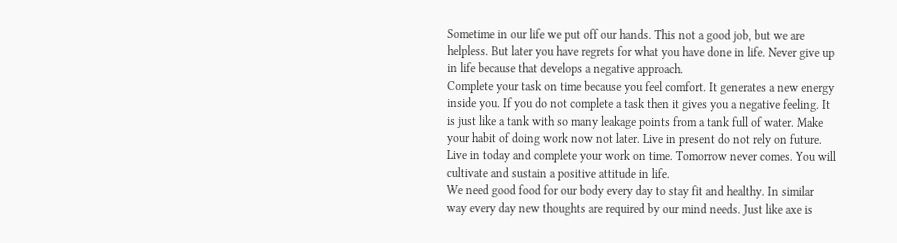Sometime in our life we put off our hands. This not a good job, but we are helpless. But later you have regrets for what you have done in life. Never give up in life because that develops a negative approach.
Complete your task on time because you feel comfort. It generates a new energy inside you. If you do not complete a task then it gives you a negative feeling. It is just like a tank with so many leakage points from a tank full of water. Make your habit of doing work now not later. Live in present do not rely on future. Live in today and complete your work on time. Tomorrow never comes. You will cultivate and sustain a positive attitude in life.
We need good food for our body every day to stay fit and healthy. In similar way every day new thoughts are required by our mind needs. Just like axe is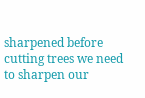sharpened before cutting trees we need to sharpen our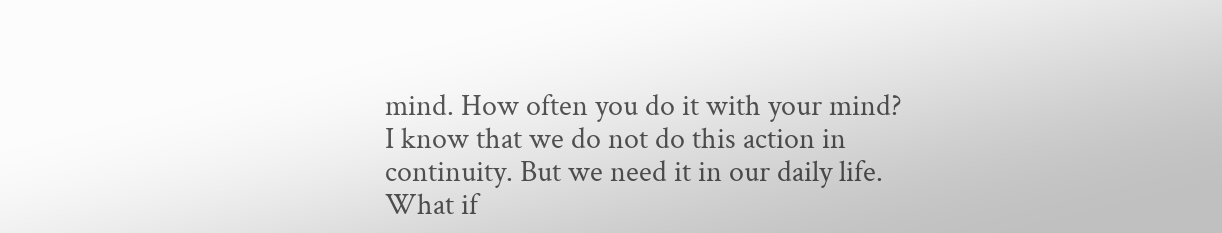mind. How often you do it with your mind? I know that we do not do this action in continuity. But we need it in our daily life.
What if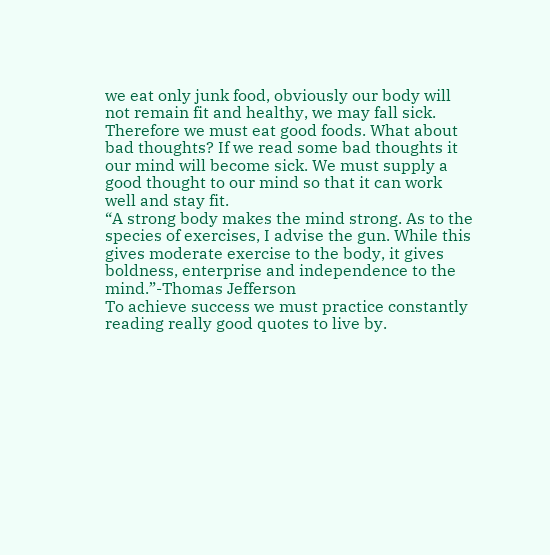we eat only junk food, obviously our body will not remain fit and healthy, we may fall sick. Therefore we must eat good foods. What about bad thoughts? If we read some bad thoughts it our mind will become sick. We must supply a good thought to our mind so that it can work well and stay fit.
“A strong body makes the mind strong. As to the species of exercises, I advise the gun. While this gives moderate exercise to the body, it gives boldness, enterprise and independence to the mind.”-Thomas Jefferson
To achieve success we must practice constantly reading really good quotes to live by.